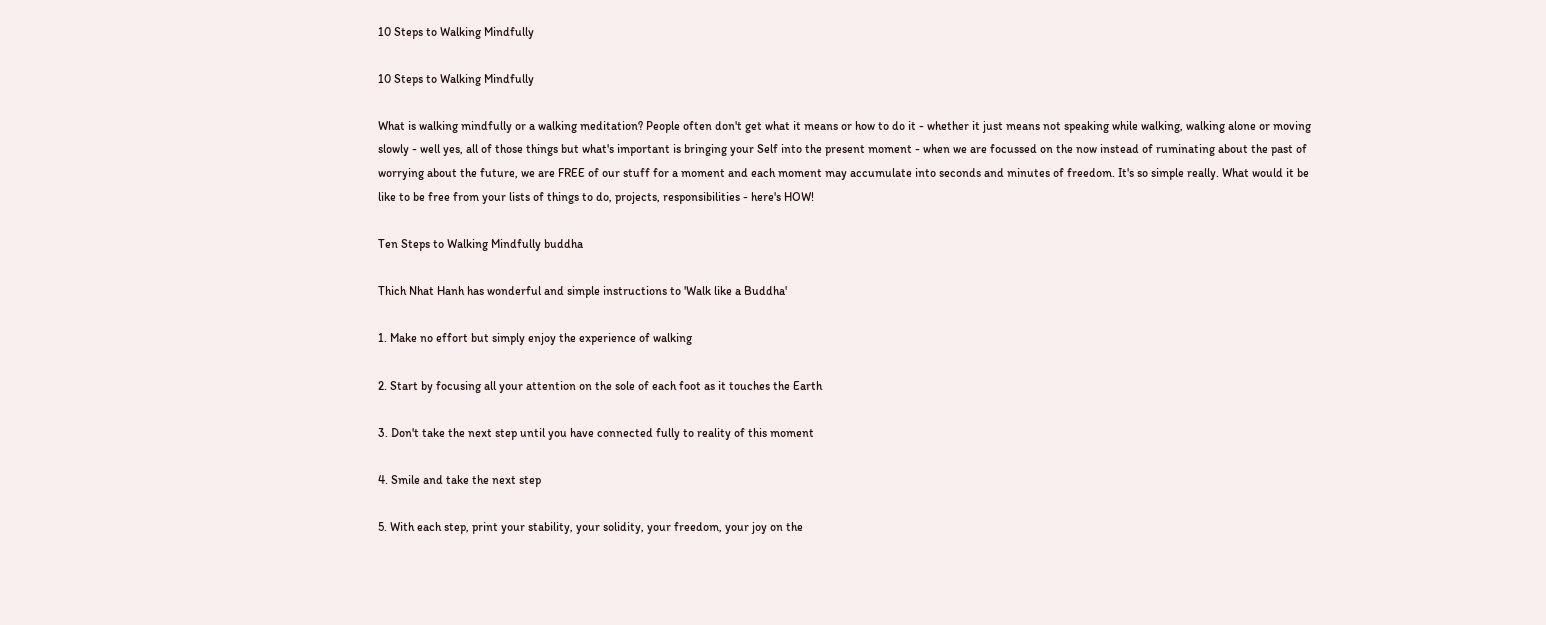10 Steps to Walking Mindfully

10 Steps to Walking Mindfully

What is walking mindfully or a walking meditation? People often don't get what it means or how to do it - whether it just means not speaking while walking, walking alone or moving slowly - well yes, all of those things but what's important is bringing your Self into the present moment - when we are focussed on the now instead of ruminating about the past of worrying about the future, we are FREE of our stuff for a moment and each moment may accumulate into seconds and minutes of freedom. It's so simple really. What would it be like to be free from your lists of things to do, projects, responsibilities - here's HOW!

Ten Steps to Walking Mindfully buddha

Thich Nhat Hanh has wonderful and simple instructions to 'Walk like a Buddha'

1. Make no effort but simply enjoy the experience of walking

2. Start by focusing all your attention on the sole of each foot as it touches the Earth

3. Don't take the next step until you have connected fully to reality of this moment

4. Smile and take the next step

5. With each step, print your stability, your solidity, your freedom, your joy on the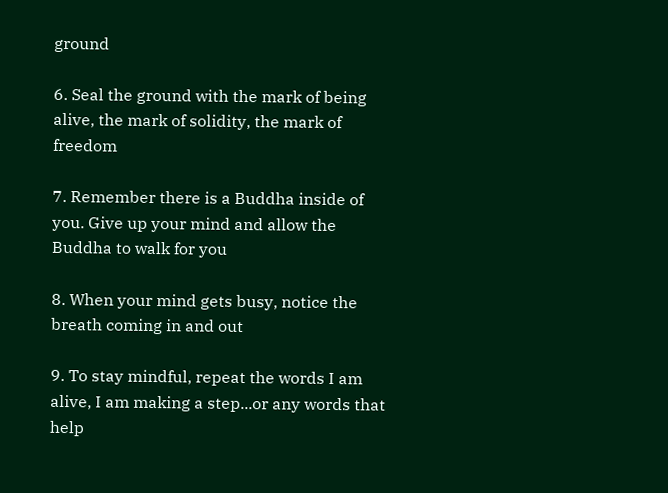ground

6. Seal the ground with the mark of being alive, the mark of solidity, the mark of freedom

7. Remember there is a Buddha inside of you. Give up your mind and allow the Buddha to walk for you

8. When your mind gets busy, notice the breath coming in and out

9. To stay mindful, repeat the words I am alive, I am making a step...or any words that help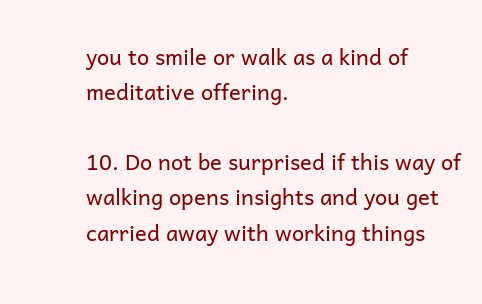you to smile or walk as a kind of meditative offering.

10. Do not be surprised if this way of walking opens insights and you get carried away with working things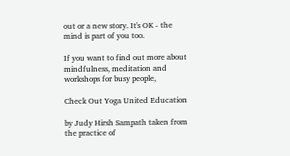out or a new story. It's OK - the mind is part of you too.

If you want to find out more about mindfulness, meditation and workshops for busy people,

Check Out Yoga United Education

by Judy Hirsh Sampath taken from the practice of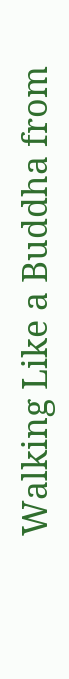Walking Like a Buddha from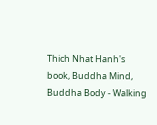Thich Nhat Hanh's book, Buddha Mind, Buddha Body - Walking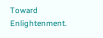Toward Enlightenment.